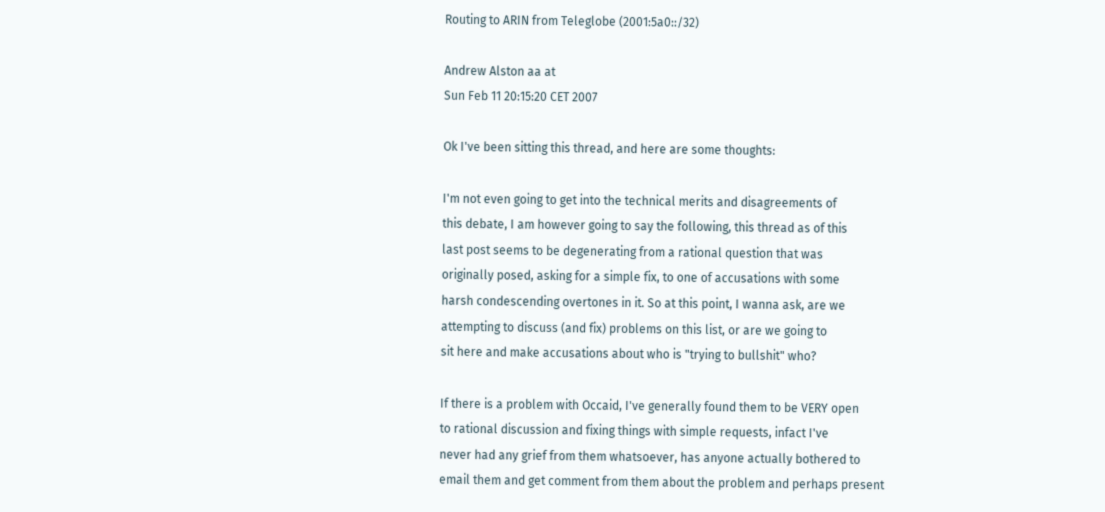Routing to ARIN from Teleglobe (2001:5a0::/32)

Andrew Alston aa at
Sun Feb 11 20:15:20 CET 2007

Ok I've been sitting this thread, and here are some thoughts:

I'm not even going to get into the technical merits and disagreements of
this debate, I am however going to say the following, this thread as of this
last post seems to be degenerating from a rational question that was
originally posed, asking for a simple fix, to one of accusations with some
harsh condescending overtones in it. So at this point, I wanna ask, are we
attempting to discuss (and fix) problems on this list, or are we going to
sit here and make accusations about who is "trying to bullshit" who?

If there is a problem with Occaid, I've generally found them to be VERY open
to rational discussion and fixing things with simple requests, infact I've
never had any grief from them whatsoever, has anyone actually bothered to
email them and get comment from them about the problem and perhaps present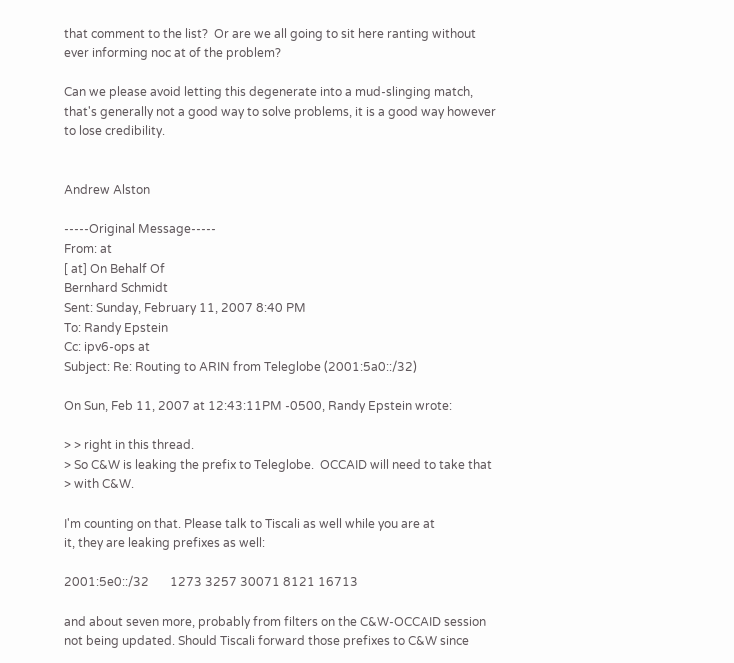that comment to the list?  Or are we all going to sit here ranting without
ever informing noc at of the problem?

Can we please avoid letting this degenerate into a mud-slinging match,
that's generally not a good way to solve problems, it is a good way however
to lose credibility.


Andrew Alston

-----Original Message-----
From: at
[ at] On Behalf Of
Bernhard Schmidt
Sent: Sunday, February 11, 2007 8:40 PM
To: Randy Epstein
Cc: ipv6-ops at
Subject: Re: Routing to ARIN from Teleglobe (2001:5a0::/32)

On Sun, Feb 11, 2007 at 12:43:11PM -0500, Randy Epstein wrote:

> > right in this thread.
> So C&W is leaking the prefix to Teleglobe.  OCCAID will need to take that
> with C&W.

I'm counting on that. Please talk to Tiscali as well while you are at
it, they are leaking prefixes as well:

2001:5e0::/32       1273 3257 30071 8121 16713

and about seven more, probably from filters on the C&W-OCCAID session
not being updated. Should Tiscali forward those prefixes to C&W since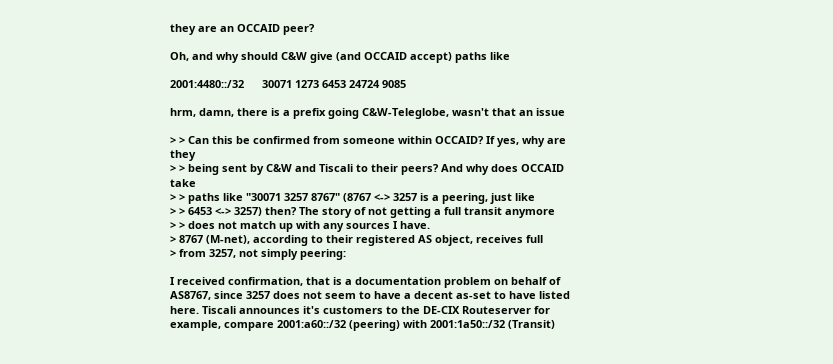they are an OCCAID peer?

Oh, and why should C&W give (and OCCAID accept) paths like

2001:4480::/32      30071 1273 6453 24724 9085

hrm, damn, there is a prefix going C&W-Teleglobe, wasn't that an issue

> > Can this be confirmed from someone within OCCAID? If yes, why are they
> > being sent by C&W and Tiscali to their peers? And why does OCCAID take
> > paths like "30071 3257 8767" (8767 <-> 3257 is a peering, just like
> > 6453 <-> 3257) then? The story of not getting a full transit anymore
> > does not match up with any sources I have.
> 8767 (M-net), according to their registered AS object, receives full
> from 3257, not simply peering:

I received confirmation, that is a documentation problem on behalf of
AS8767, since 3257 does not seem to have a decent as-set to have listed
here. Tiscali announces it's customers to the DE-CIX Routeserver for
example, compare 2001:a60::/32 (peering) with 2001:1a50::/32 (Transit)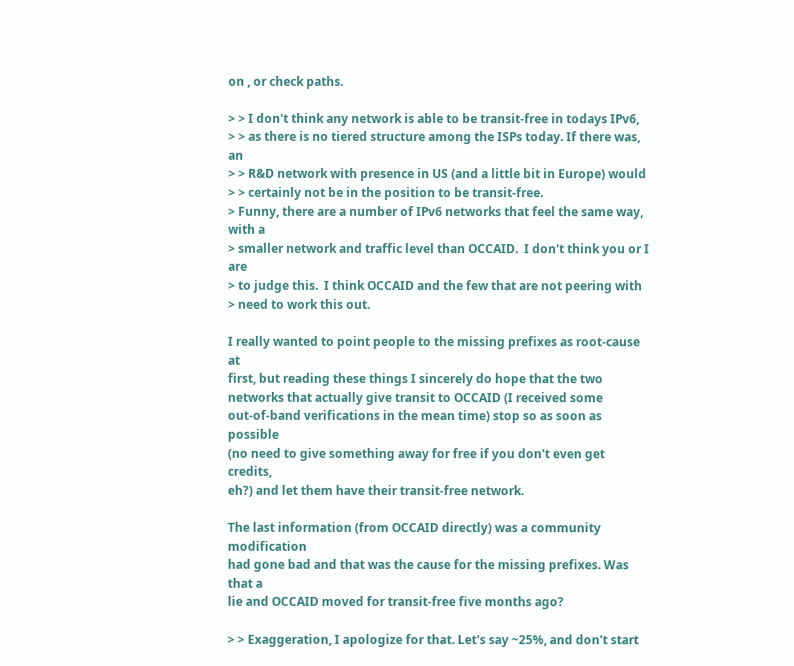on , or check paths.

> > I don't think any network is able to be transit-free in todays IPv6,
> > as there is no tiered structure among the ISPs today. If there was, an
> > R&D network with presence in US (and a little bit in Europe) would
> > certainly not be in the position to be transit-free.
> Funny, there are a number of IPv6 networks that feel the same way, with a
> smaller network and traffic level than OCCAID.  I don't think you or I are
> to judge this.  I think OCCAID and the few that are not peering with
> need to work this out.

I really wanted to point people to the missing prefixes as root-cause at
first, but reading these things I sincerely do hope that the two
networks that actually give transit to OCCAID (I received some
out-of-band verifications in the mean time) stop so as soon as possible
(no need to give something away for free if you don't even get credits,
eh?) and let them have their transit-free network.

The last information (from OCCAID directly) was a community modification
had gone bad and that was the cause for the missing prefixes. Was that a
lie and OCCAID moved for transit-free five months ago?

> > Exaggeration, I apologize for that. Let's say ~25%, and don't start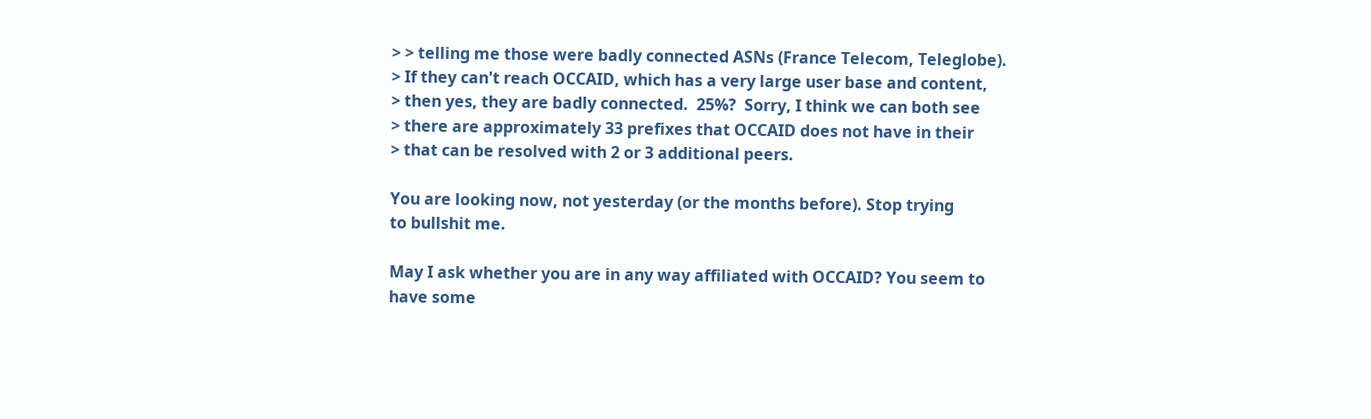> > telling me those were badly connected ASNs (France Telecom, Teleglobe).
> If they can't reach OCCAID, which has a very large user base and content,
> then yes, they are badly connected.  25%?  Sorry, I think we can both see
> there are approximately 33 prefixes that OCCAID does not have in their
> that can be resolved with 2 or 3 additional peers.

You are looking now, not yesterday (or the months before). Stop trying
to bullshit me.

May I ask whether you are in any way affiliated with OCCAID? You seem to
have some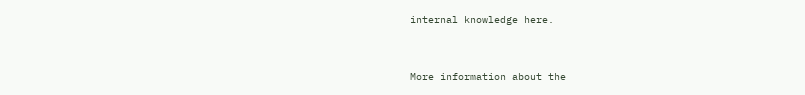internal knowledge here.


More information about the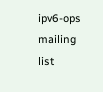ipv6-ops mailing list